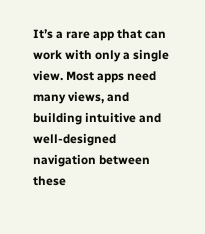It’s a rare app that can work with only a single view. Most apps need many views, and building intuitive and well-designed navigation between these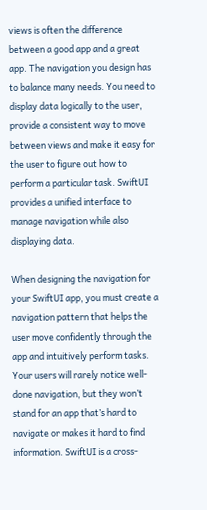views is often the difference between a good app and a great app. The navigation you design has to balance many needs. You need to display data logically to the user, provide a consistent way to move between views and make it easy for the user to figure out how to perform a particular task. SwiftUI provides a unified interface to manage navigation while also displaying data.

When designing the navigation for your SwiftUI app, you must create a navigation pattern that helps the user move confidently through the app and intuitively perform tasks. Your users will rarely notice well-done navigation, but they won’t stand for an app that’s hard to navigate or makes it hard to find information. SwiftUI is a cross-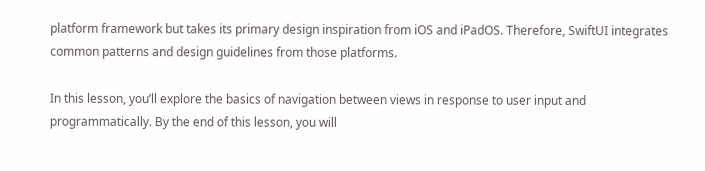platform framework but takes its primary design inspiration from iOS and iPadOS. Therefore, SwiftUI integrates common patterns and design guidelines from those platforms.

In this lesson, you’ll explore the basics of navigation between views in response to user input and programmatically. By the end of this lesson, you will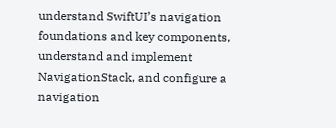understand SwiftUI’s navigation foundations and key components, understand and implement NavigationStack, and configure a navigation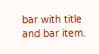bar with title and bar item.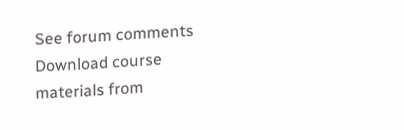See forum comments
Download course materials from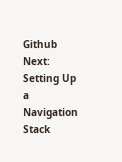Github
Next: Setting Up a Navigation Stack